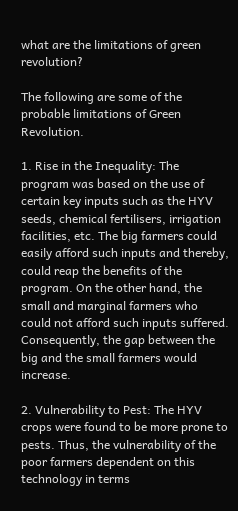what are the limitations of green revolution?

The following are some of the probable limitations of Green Revolution.

1. Rise in the Inequality: The program was based on the use of certain key inputs such as the HYV seeds, chemical fertilisers, irrigation facilities, etc. The big farmers could easily afford such inputs and thereby, could reap the benefits of the program. On the other hand, the small and marginal farmers who could not afford such inputs suffered. Consequently, the gap between the big and the small farmers would increase.

2. Vulnerability to Pest: The HYV crops were found to be more prone to pests. Thus, the vulnerability of the poor farmers dependent on this technology in terms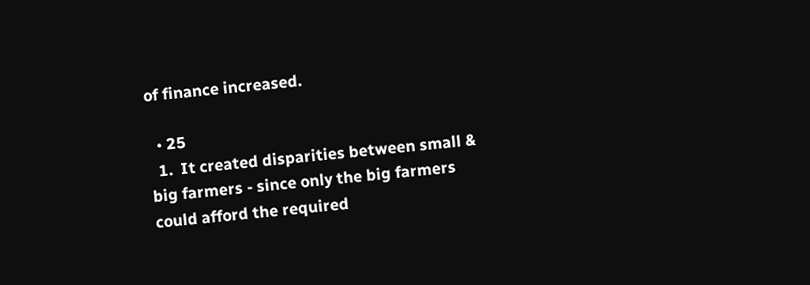of finance increased.

  • 25
  1.  It created disparities between small & big farmers - since only the big farmers could afford the required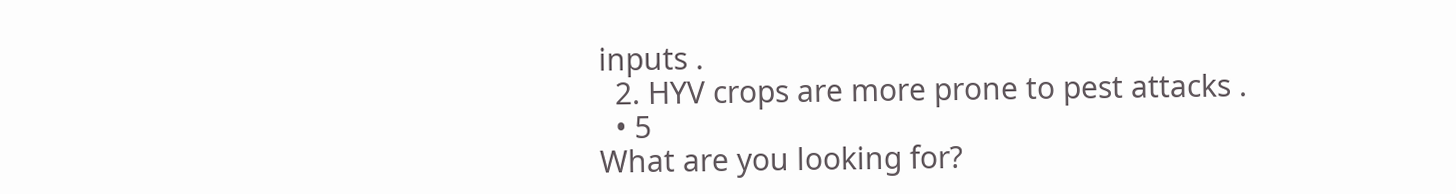inputs .
  2. HYV crops are more prone to pest attacks .
  • 5
What are you looking for?